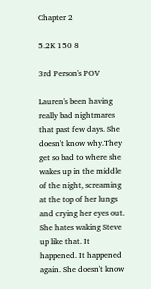Chapter 2

5.2K 150 8

3rd Person's POV

Lauren's been having really bad nightmares that past few days. She doesn't know why.They get so bad to where she wakes up in the middle of the night, screaming at the top of her lungs and crying her eyes out. She hates waking Steve up like that. It happened. It happened again. She doesn't know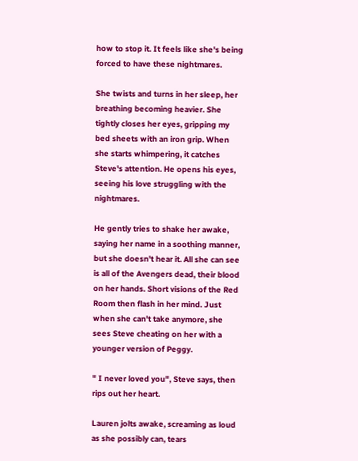how to stop it. It feels like she's being forced to have these nightmares.

She twists and turns in her sleep, her breathing becoming heavier. She tightly closes her eyes, gripping my bed sheets with an iron grip. When she starts whimpering, it catches Steve's attention. He opens his eyes, seeing his love struggling with the nightmares.

He gently tries to shake her awake, saying her name in a soothing manner, but she doesn't hear it. All she can see is all of the Avengers dead, their blood on her hands. Short visions of the Red Room then flash in her mind. Just when she can't take anymore, she sees Steve cheating on her with a younger version of Peggy.

" I never loved you", Steve says, then rips out her heart.

Lauren jolts awake, screaming as loud as she possibly can, tears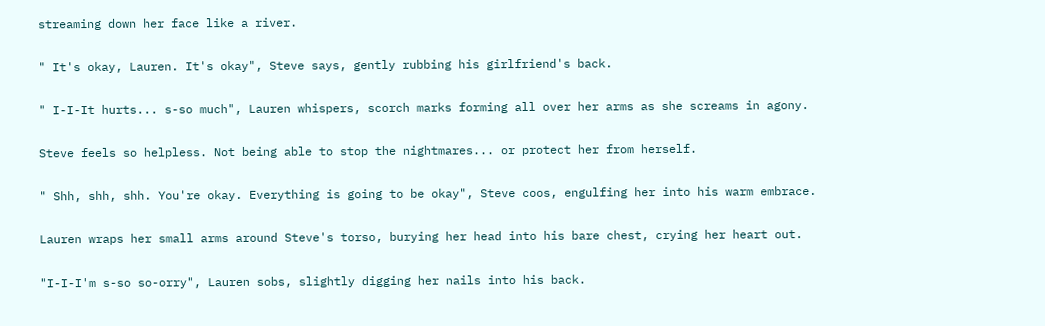streaming down her face like a river.

" It's okay, Lauren. It's okay", Steve says, gently rubbing his girlfriend's back.

" I-I-It hurts... s-so much", Lauren whispers, scorch marks forming all over her arms as she screams in agony.

Steve feels so helpless. Not being able to stop the nightmares... or protect her from herself.

" Shh, shh, shh. You're okay. Everything is going to be okay", Steve coos, engulfing her into his warm embrace.

Lauren wraps her small arms around Steve's torso, burying her head into his bare chest, crying her heart out.

"I-I-I'm s-so so-orry", Lauren sobs, slightly digging her nails into his back.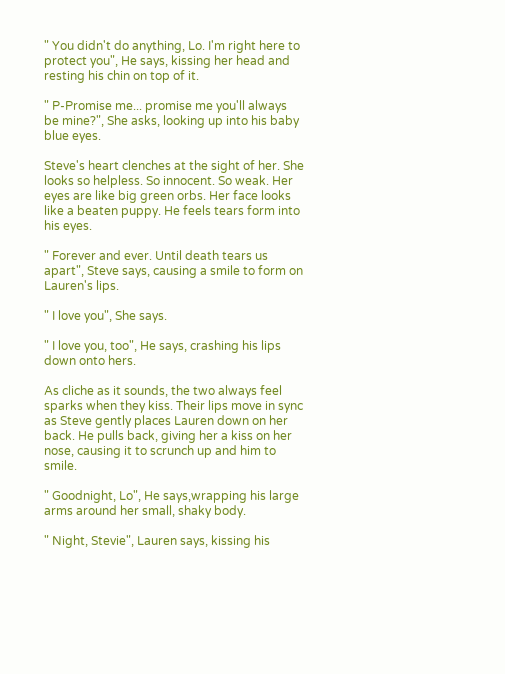" You didn't do anything, Lo. I'm right here to protect you", He says, kissing her head and resting his chin on top of it.

" P-Promise me... promise me you'll always be mine?", She asks, looking up into his baby blue eyes.

Steve's heart clenches at the sight of her. She looks so helpless. So innocent. So weak. Her eyes are like big green orbs. Her face looks like a beaten puppy. He feels tears form into his eyes.

" Forever and ever. Until death tears us apart", Steve says, causing a smile to form on Lauren's lips.

" I love you", She says.

" I love you, too", He says, crashing his lips down onto hers.

As cliche as it sounds, the two always feel sparks when they kiss. Their lips move in sync as Steve gently places Lauren down on her back. He pulls back, giving her a kiss on her nose, causing it to scrunch up and him to smile.

" Goodnight, Lo", He says,wrapping his large arms around her small, shaky body.

" Night, Stevie", Lauren says, kissing his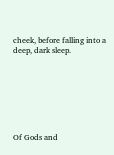cheek, before falling into a deep, dark sleep.







Of Gods and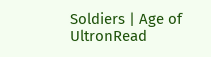Soldiers | Age of UltronRead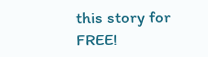this story for FREE!